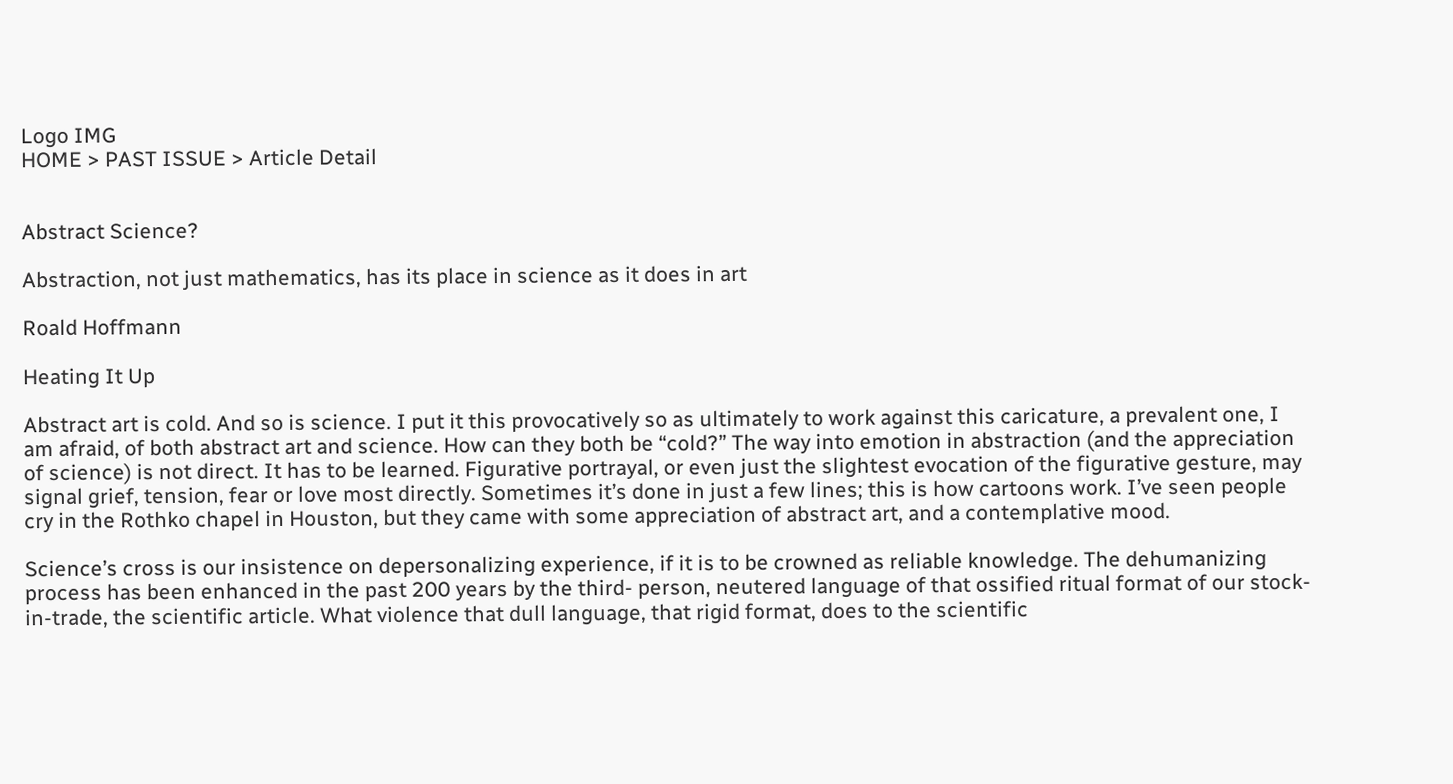Logo IMG
HOME > PAST ISSUE > Article Detail


Abstract Science?

Abstraction, not just mathematics, has its place in science as it does in art

Roald Hoffmann

Heating It Up

Abstract art is cold. And so is science. I put it this provocatively so as ultimately to work against this caricature, a prevalent one, I am afraid, of both abstract art and science. How can they both be “cold?” The way into emotion in abstraction (and the appreciation of science) is not direct. It has to be learned. Figurative portrayal, or even just the slightest evocation of the figurative gesture, may signal grief, tension, fear or love most directly. Sometimes it’s done in just a few lines; this is how cartoons work. I’ve seen people cry in the Rothko chapel in Houston, but they came with some appreciation of abstract art, and a contemplative mood.

Science’s cross is our insistence on depersonalizing experience, if it is to be crowned as reliable knowledge. The dehumanizing process has been enhanced in the past 200 years by the third- person, neutered language of that ossified ritual format of our stock-in-trade, the scientific article. What violence that dull language, that rigid format, does to the scientific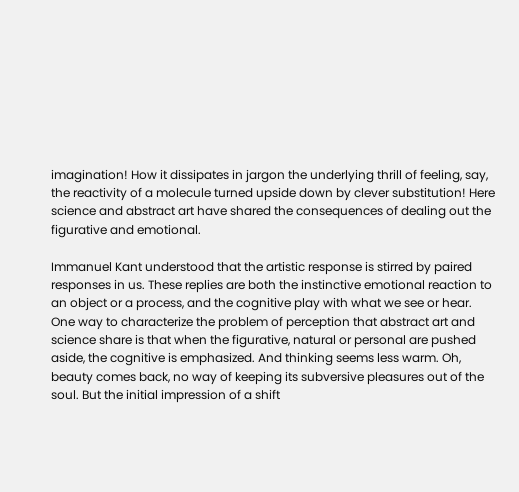imagination! How it dissipates in jargon the underlying thrill of feeling, say, the reactivity of a molecule turned upside down by clever substitution! Here science and abstract art have shared the consequences of dealing out the figurative and emotional.

Immanuel Kant understood that the artistic response is stirred by paired responses in us. These replies are both the instinctive emotional reaction to an object or a process, and the cognitive play with what we see or hear. One way to characterize the problem of perception that abstract art and science share is that when the figurative, natural or personal are pushed aside, the cognitive is emphasized. And thinking seems less warm. Oh, beauty comes back, no way of keeping its subversive pleasures out of the soul. But the initial impression of a shift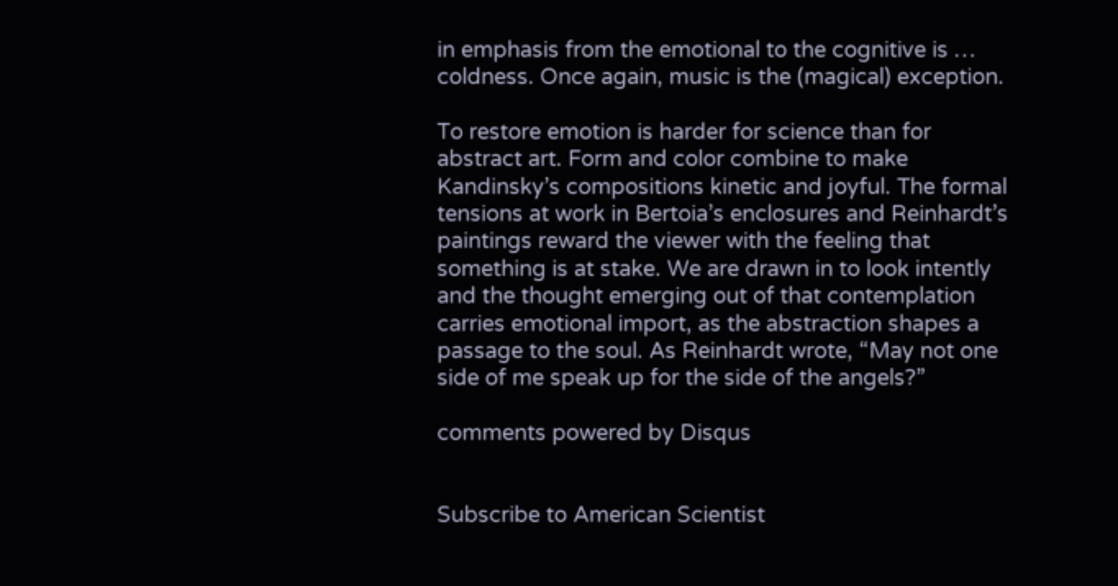in emphasis from the emotional to the cognitive is … coldness. Once again, music is the (magical) exception.

To restore emotion is harder for science than for abstract art. Form and color combine to make Kandinsky’s compositions kinetic and joyful. The formal tensions at work in Bertoia’s enclosures and Reinhardt’s paintings reward the viewer with the feeling that something is at stake. We are drawn in to look intently and the thought emerging out of that contemplation carries emotional import, as the abstraction shapes a passage to the soul. As Reinhardt wrote, “May not one side of me speak up for the side of the angels?”

comments powered by Disqus


Subscribe to American Scientist